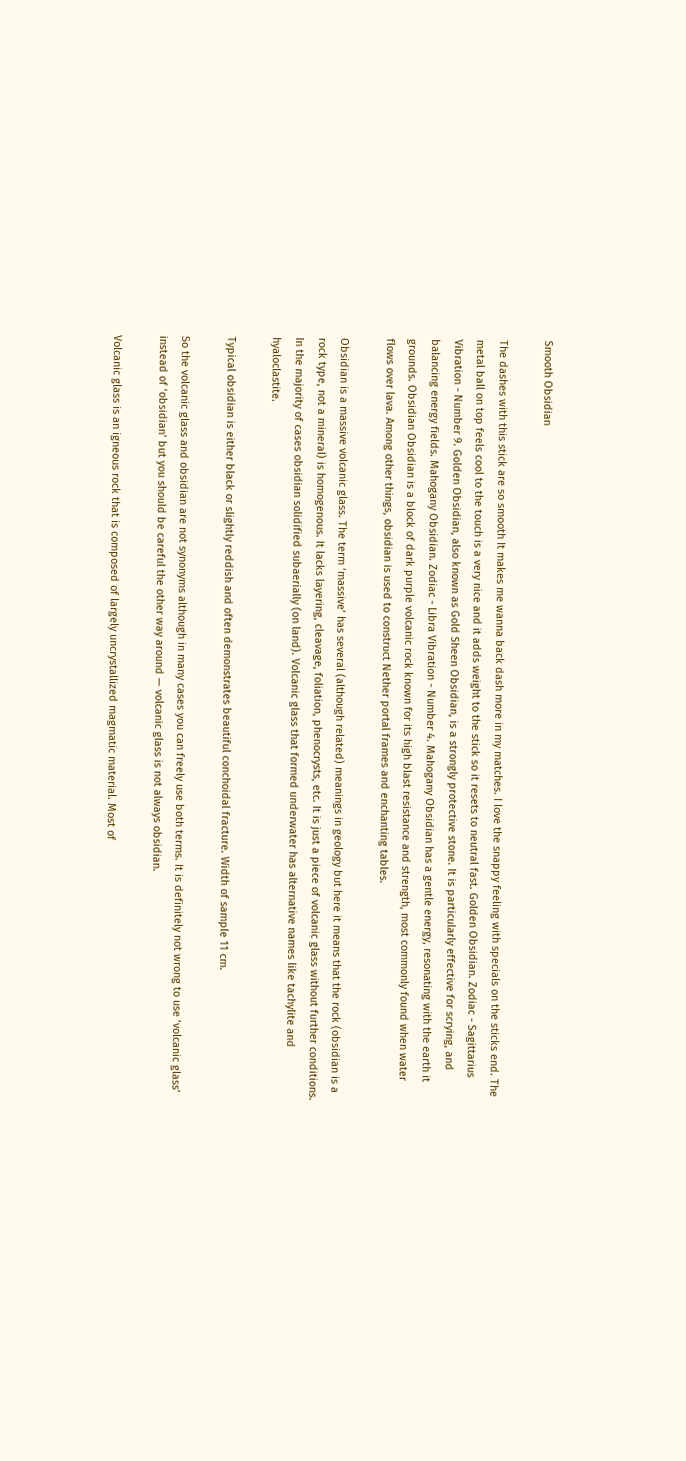Smooth Obsidian

The dashes with this stick are so smooth It makes me wanna back dash more in my matches. I love the snappy feeling with specials on the sticks end. The metal ball on top feels cool to the touch is a very nice and it adds weight to the stick so it resets to neutral fast. Golden Obsidian. Zodiac - Sagittarius Vibration - Number 9. Golden Obsidian, also known as Gold Sheen Obsidian, is a strongly protective stone. It is particularly effective for scrying, and balancing energy fields. Mahogany Obsidian. Zodiac - Libra Vibration - Number 4. Mahogany Obsidian has a gentle energy, resonating with the earth it grounds. Obsidian Obsidian is a block of dark purple volcanic rock known for its high blast resistance and strength, most commonly found when water flows over lava. Among other things, obsidian is used to construct Nether portal frames and enchanting tables.

Obsidian is a massive volcanic glass. The term ‘massive’ has several (although related) meanings in geology but here it means that the rock (obsidian is a rock type, not a mineral) is homogenous. It lacks layering, cleavage, foliation, phenocrysts, etc. It is just a piece of volcanic glass without further conditions. In the majority of cases obsidian solidified subaerially (on land). Volcanic glass that formed underwater has alternative names like tachylite and hyaloclastite.

Typical obsidian is either black or slightly reddish and often demonstrates beautiful conchoidal fracture. Width of sample 11 cm.

So the volcanic glass and obsidian are not synonyms although in many cases you can freely use both terms. It is definitely not wrong to use ‘volcanic glass’ instead of ‘obsidian’ but you should be careful the other way around — volcanic glass is not always obsidian.

Volcanic glass is an igneous rock that is composed of largely uncrystallized magmatic material. Most of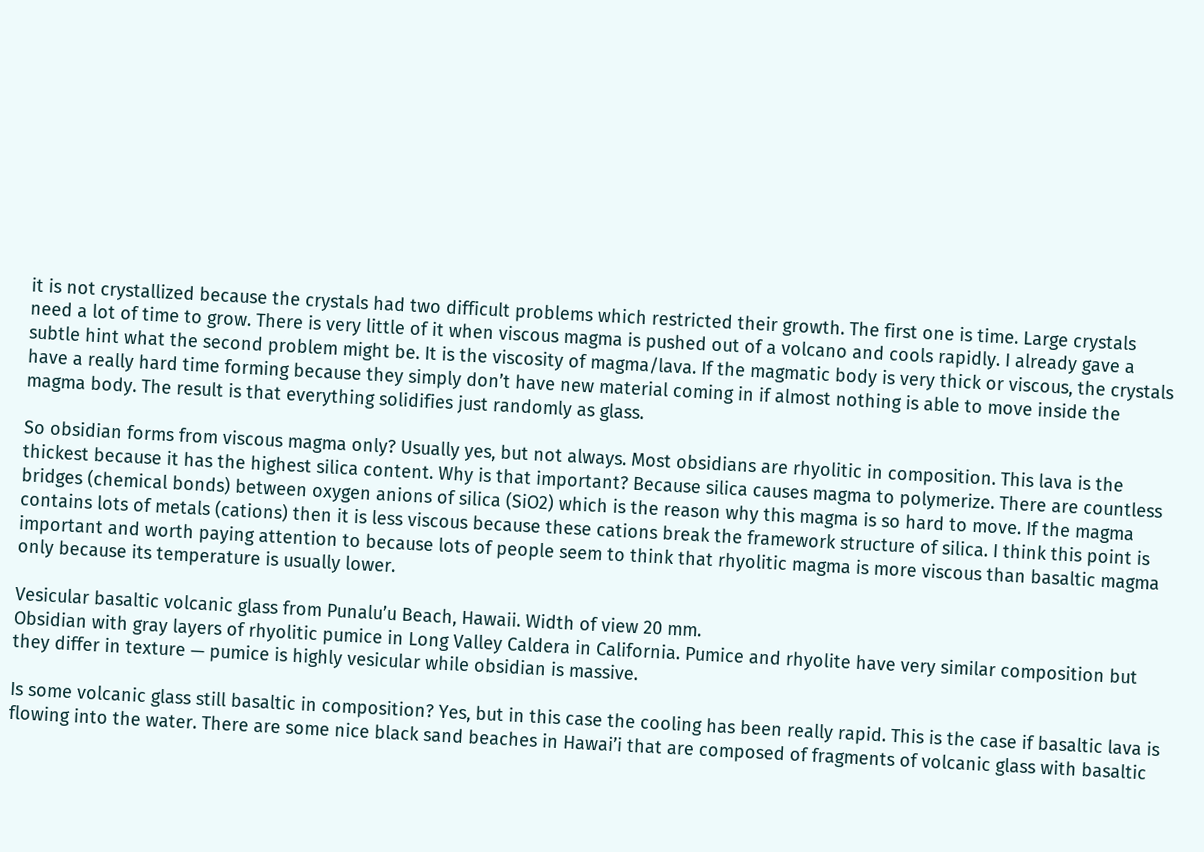it is not crystallized because the crystals had two difficult problems which restricted their growth. The first one is time. Large crystals need a lot of time to grow. There is very little of it when viscous magma is pushed out of a volcano and cools rapidly. I already gave a subtle hint what the second problem might be. It is the viscosity of magma/lava. If the magmatic body is very thick or viscous, the crystals have a really hard time forming because they simply don’t have new material coming in if almost nothing is able to move inside the magma body. The result is that everything solidifies just randomly as glass.

So obsidian forms from viscous magma only? Usually yes, but not always. Most obsidians are rhyolitic in composition. This lava is the thickest because it has the highest silica content. Why is that important? Because silica causes magma to polymerize. There are countless bridges (chemical bonds) between oxygen anions of silica (SiO2) which is the reason why this magma is so hard to move. If the magma contains lots of metals (cations) then it is less viscous because these cations break the framework structure of silica. I think this point is important and worth paying attention to because lots of people seem to think that rhyolitic magma is more viscous than basaltic magma only because its temperature is usually lower.

Vesicular basaltic volcanic glass from Punalu’u Beach, Hawaii. Width of view 20 mm.
Obsidian with gray layers of rhyolitic pumice in Long Valley Caldera in California. Pumice and rhyolite have very similar composition but they differ in texture — pumice is highly vesicular while obsidian is massive.

Is some volcanic glass still basaltic in composition? Yes, but in this case the cooling has been really rapid. This is the case if basaltic lava is flowing into the water. There are some nice black sand beaches in Hawai’i that are composed of fragments of volcanic glass with basaltic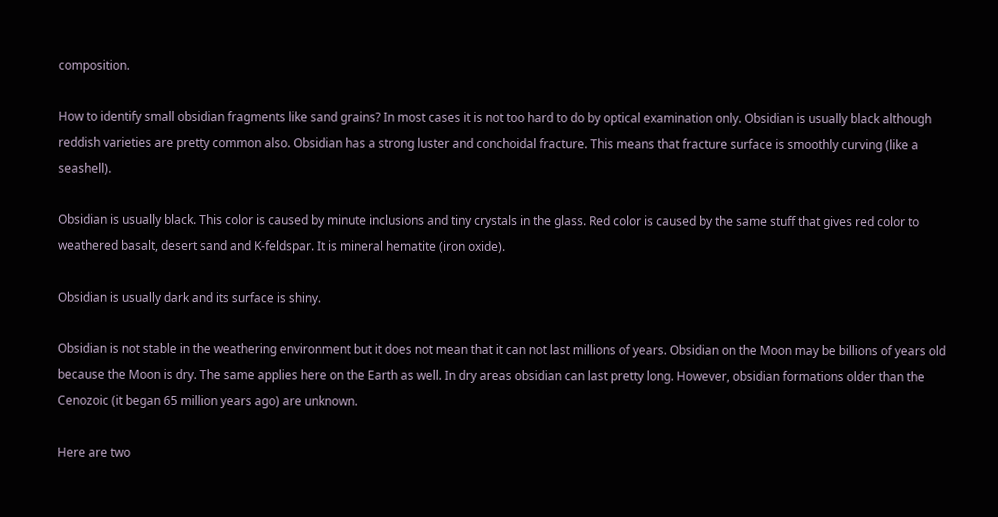composition.

How to identify small obsidian fragments like sand grains? In most cases it is not too hard to do by optical examination only. Obsidian is usually black although reddish varieties are pretty common also. Obsidian has a strong luster and conchoidal fracture. This means that fracture surface is smoothly curving (like a seashell).

Obsidian is usually black. This color is caused by minute inclusions and tiny crystals in the glass. Red color is caused by the same stuff that gives red color to weathered basalt, desert sand and K-feldspar. It is mineral hematite (iron oxide).

Obsidian is usually dark and its surface is shiny.

Obsidian is not stable in the weathering environment but it does not mean that it can not last millions of years. Obsidian on the Moon may be billions of years old because the Moon is dry. The same applies here on the Earth as well. In dry areas obsidian can last pretty long. However, obsidian formations older than the Cenozoic (it began 65 million years ago) are unknown.

Here are two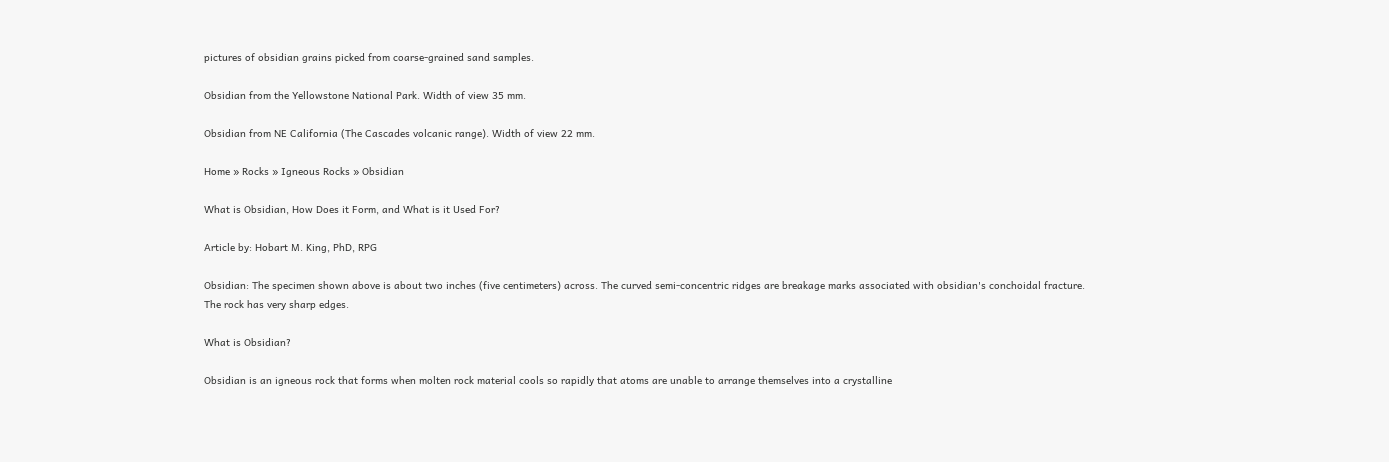pictures of obsidian grains picked from coarse-grained sand samples.

Obsidian from the Yellowstone National Park. Width of view 35 mm.

Obsidian from NE California (The Cascades volcanic range). Width of view 22 mm.

Home » Rocks » Igneous Rocks » Obsidian

What is Obsidian, How Does it Form, and What is it Used For?

Article by: Hobart M. King, PhD, RPG

Obsidian: The specimen shown above is about two inches (five centimeters) across. The curved semi-concentric ridges are breakage marks associated with obsidian's conchoidal fracture. The rock has very sharp edges.

What is Obsidian?

Obsidian is an igneous rock that forms when molten rock material cools so rapidly that atoms are unable to arrange themselves into a crystalline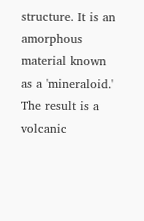structure. It is an amorphous material known as a 'mineraloid.' The result is a volcanic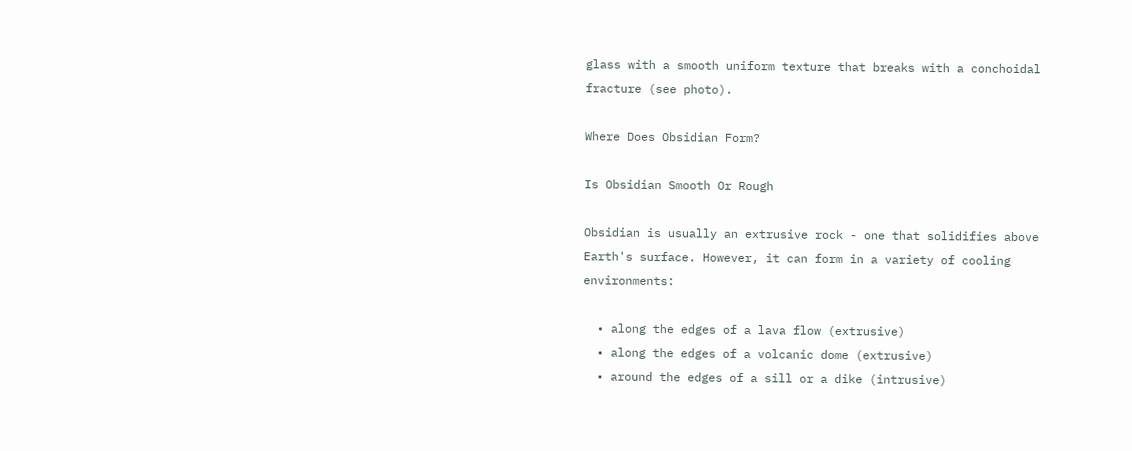glass with a smooth uniform texture that breaks with a conchoidal fracture (see photo).

Where Does Obsidian Form?

Is Obsidian Smooth Or Rough

Obsidian is usually an extrusive rock - one that solidifies above Earth's surface. However, it can form in a variety of cooling environments:

  • along the edges of a lava flow (extrusive)
  • along the edges of a volcanic dome (extrusive)
  • around the edges of a sill or a dike (intrusive)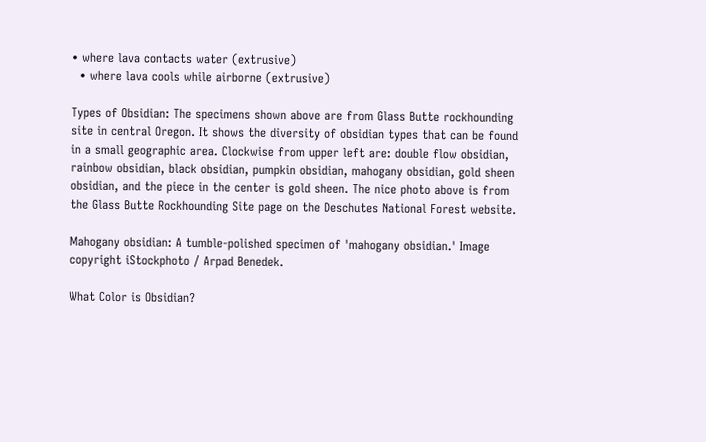• where lava contacts water (extrusive)
  • where lava cools while airborne (extrusive)

Types of Obsidian: The specimens shown above are from Glass Butte rockhounding site in central Oregon. It shows the diversity of obsidian types that can be found in a small geographic area. Clockwise from upper left are: double flow obsidian, rainbow obsidian, black obsidian, pumpkin obsidian, mahogany obsidian, gold sheen obsidian, and the piece in the center is gold sheen. The nice photo above is from the Glass Butte Rockhounding Site page on the Deschutes National Forest website.

Mahogany obsidian: A tumble-polished specimen of 'mahogany obsidian.' Image copyright iStockphoto / Arpad Benedek.

What Color is Obsidian?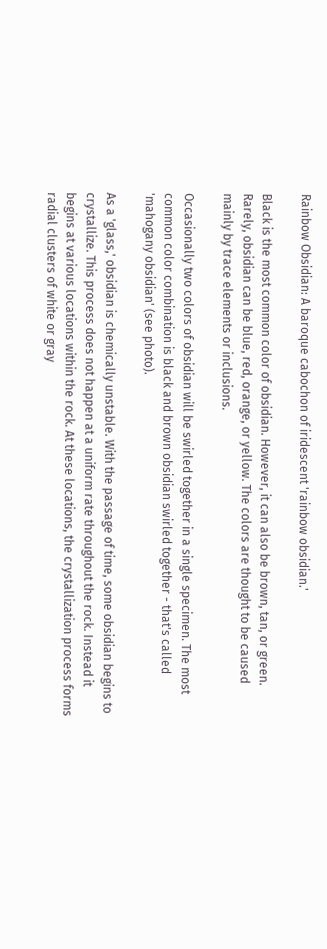Rainbow Obsidian: A baroque cabochon of iridescent 'rainbow obsidian.'

Black is the most common color of obsidian. However, it can also be brown, tan, or green. Rarely, obsidian can be blue, red, orange, or yellow. The colors are thought to be caused mainly by trace elements or inclusions.

Occasionally two colors of obsidian will be swirled together in a single specimen. The most common color combination is black and brown obsidian swirled together - that's called 'mahogany obsidian' (see photo).

As a 'glass,' obsidian is chemically unstable. With the passage of time, some obsidian begins to crystallize. This process does not happen at a uniform rate throughout the rock. Instead it begins at various locations within the rock. At these locations, the crystallization process forms radial clusters of white or gray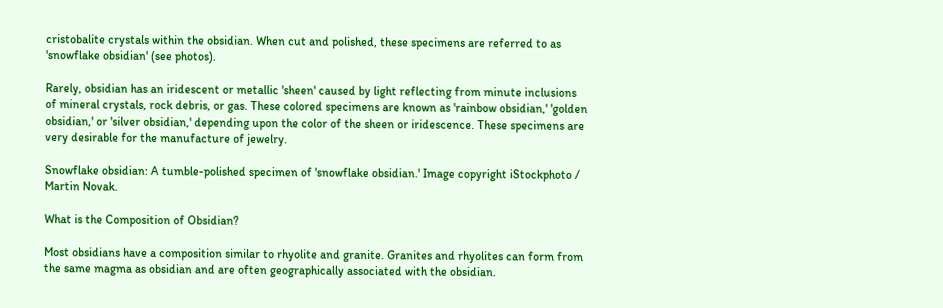cristobalite crystals within the obsidian. When cut and polished, these specimens are referred to as 'snowflake obsidian' (see photos).

Rarely, obsidian has an iridescent or metallic 'sheen' caused by light reflecting from minute inclusions of mineral crystals, rock debris, or gas. These colored specimens are known as 'rainbow obsidian,' 'golden obsidian,' or 'silver obsidian,' depending upon the color of the sheen or iridescence. These specimens are very desirable for the manufacture of jewelry.

Snowflake obsidian: A tumble-polished specimen of 'snowflake obsidian.' Image copyright iStockphoto / Martin Novak.

What is the Composition of Obsidian?

Most obsidians have a composition similar to rhyolite and granite. Granites and rhyolites can form from the same magma as obsidian and are often geographically associated with the obsidian.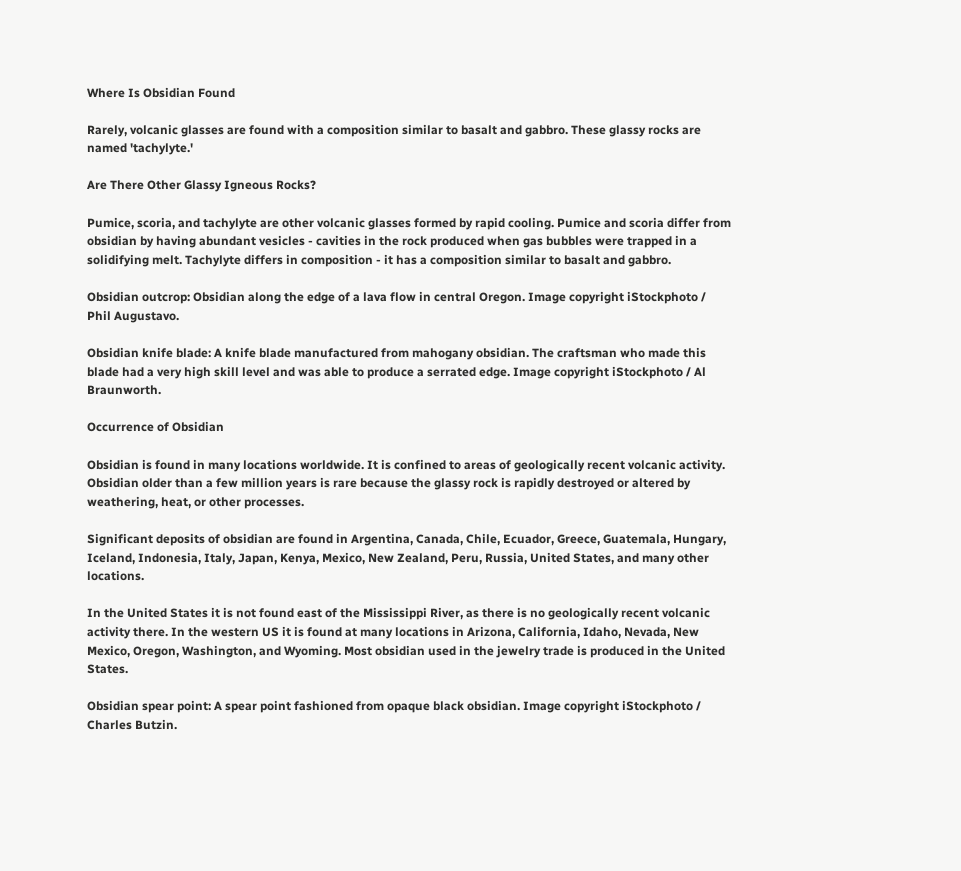Where Is Obsidian Found

Rarely, volcanic glasses are found with a composition similar to basalt and gabbro. These glassy rocks are named 'tachylyte.'

Are There Other Glassy Igneous Rocks?

Pumice, scoria, and tachylyte are other volcanic glasses formed by rapid cooling. Pumice and scoria differ from obsidian by having abundant vesicles - cavities in the rock produced when gas bubbles were trapped in a solidifying melt. Tachylyte differs in composition - it has a composition similar to basalt and gabbro.

Obsidian outcrop: Obsidian along the edge of a lava flow in central Oregon. Image copyright iStockphoto / Phil Augustavo.

Obsidian knife blade: A knife blade manufactured from mahogany obsidian. The craftsman who made this blade had a very high skill level and was able to produce a serrated edge. Image copyright iStockphoto / Al Braunworth.

Occurrence of Obsidian

Obsidian is found in many locations worldwide. It is confined to areas of geologically recent volcanic activity. Obsidian older than a few million years is rare because the glassy rock is rapidly destroyed or altered by weathering, heat, or other processes.

Significant deposits of obsidian are found in Argentina, Canada, Chile, Ecuador, Greece, Guatemala, Hungary, Iceland, Indonesia, Italy, Japan, Kenya, Mexico, New Zealand, Peru, Russia, United States, and many other locations.

In the United States it is not found east of the Mississippi River, as there is no geologically recent volcanic activity there. In the western US it is found at many locations in Arizona, California, Idaho, Nevada, New Mexico, Oregon, Washington, and Wyoming. Most obsidian used in the jewelry trade is produced in the United States.

Obsidian spear point: A spear point fashioned from opaque black obsidian. Image copyright iStockphoto / Charles Butzin.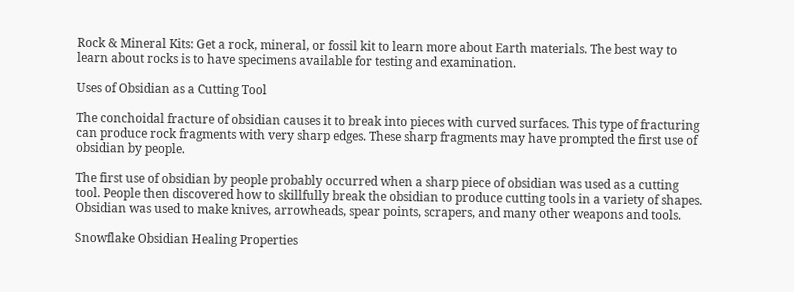Rock & Mineral Kits: Get a rock, mineral, or fossil kit to learn more about Earth materials. The best way to learn about rocks is to have specimens available for testing and examination.

Uses of Obsidian as a Cutting Tool

The conchoidal fracture of obsidian causes it to break into pieces with curved surfaces. This type of fracturing can produce rock fragments with very sharp edges. These sharp fragments may have prompted the first use of obsidian by people.

The first use of obsidian by people probably occurred when a sharp piece of obsidian was used as a cutting tool. People then discovered how to skillfully break the obsidian to produce cutting tools in a variety of shapes. Obsidian was used to make knives, arrowheads, spear points, scrapers, and many other weapons and tools.

Snowflake Obsidian Healing Properties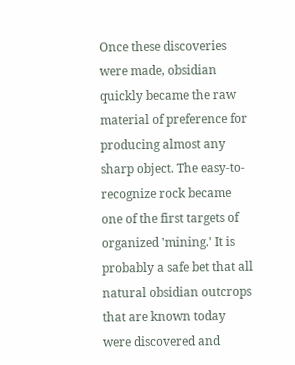Once these discoveries were made, obsidian quickly became the raw material of preference for producing almost any sharp object. The easy-to-recognize rock became one of the first targets of organized 'mining.' It is probably a safe bet that all natural obsidian outcrops that are known today were discovered and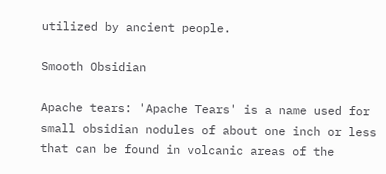utilized by ancient people.

Smooth Obsidian

Apache tears: 'Apache Tears' is a name used for small obsidian nodules of about one inch or less that can be found in volcanic areas of the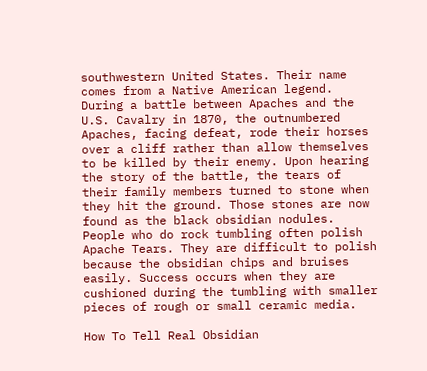southwestern United States. Their name comes from a Native American legend. During a battle between Apaches and the U.S. Cavalry in 1870, the outnumbered Apaches, facing defeat, rode their horses over a cliff rather than allow themselves to be killed by their enemy. Upon hearing the story of the battle, the tears of their family members turned to stone when they hit the ground. Those stones are now found as the black obsidian nodules. People who do rock tumbling often polish Apache Tears. They are difficult to polish because the obsidian chips and bruises easily. Success occurs when they are cushioned during the tumbling with smaller pieces of rough or small ceramic media.

How To Tell Real Obsidian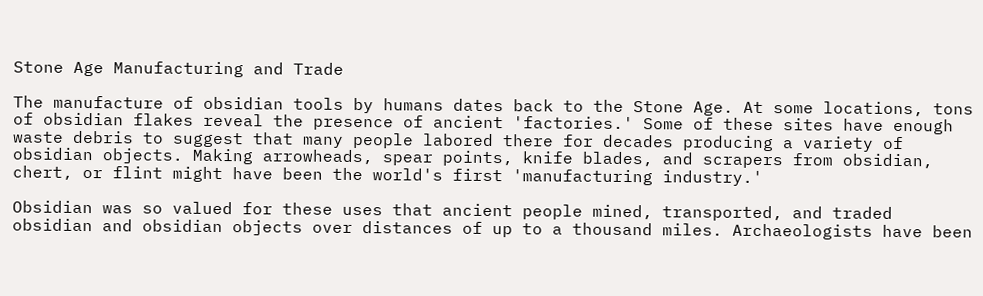Stone Age Manufacturing and Trade

The manufacture of obsidian tools by humans dates back to the Stone Age. At some locations, tons of obsidian flakes reveal the presence of ancient 'factories.' Some of these sites have enough waste debris to suggest that many people labored there for decades producing a variety of obsidian objects. Making arrowheads, spear points, knife blades, and scrapers from obsidian, chert, or flint might have been the world's first 'manufacturing industry.'

Obsidian was so valued for these uses that ancient people mined, transported, and traded obsidian and obsidian objects over distances of up to a thousand miles. Archaeologists have been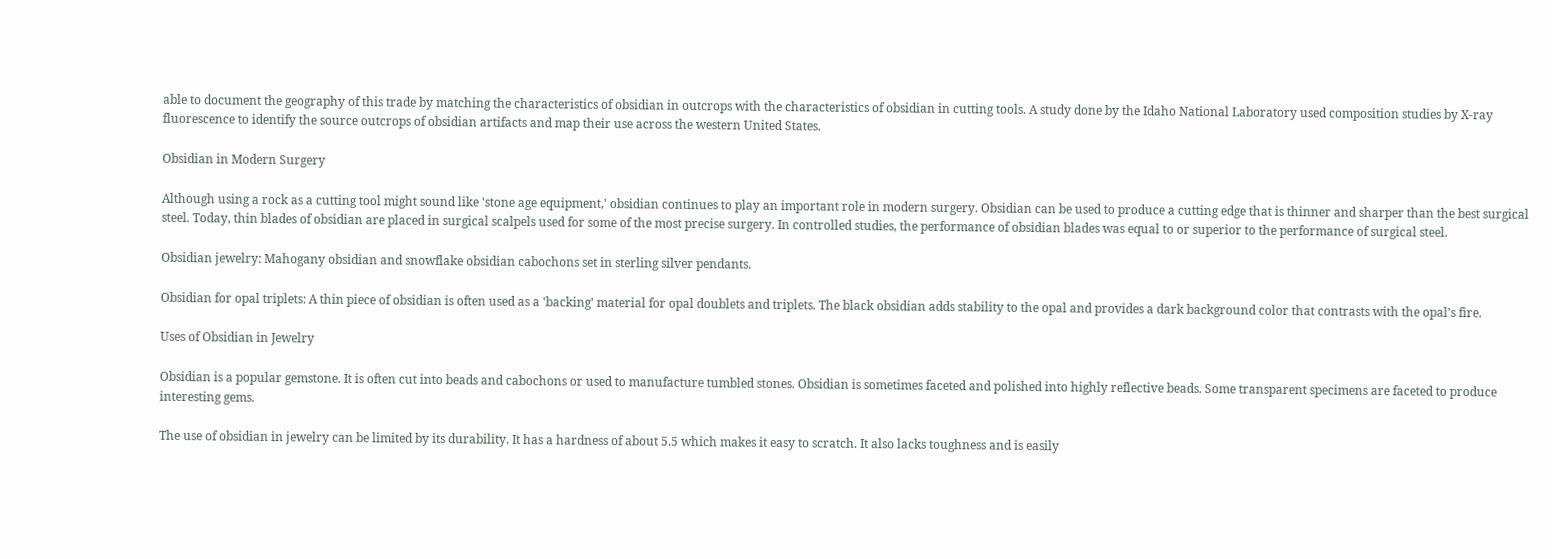able to document the geography of this trade by matching the characteristics of obsidian in outcrops with the characteristics of obsidian in cutting tools. A study done by the Idaho National Laboratory used composition studies by X-ray fluorescence to identify the source outcrops of obsidian artifacts and map their use across the western United States.

Obsidian in Modern Surgery

Although using a rock as a cutting tool might sound like 'stone age equipment,' obsidian continues to play an important role in modern surgery. Obsidian can be used to produce a cutting edge that is thinner and sharper than the best surgical steel. Today, thin blades of obsidian are placed in surgical scalpels used for some of the most precise surgery. In controlled studies, the performance of obsidian blades was equal to or superior to the performance of surgical steel.

Obsidian jewelry: Mahogany obsidian and snowflake obsidian cabochons set in sterling silver pendants.

Obsidian for opal triplets: A thin piece of obsidian is often used as a 'backing' material for opal doublets and triplets. The black obsidian adds stability to the opal and provides a dark background color that contrasts with the opal's fire.

Uses of Obsidian in Jewelry

Obsidian is a popular gemstone. It is often cut into beads and cabochons or used to manufacture tumbled stones. Obsidian is sometimes faceted and polished into highly reflective beads. Some transparent specimens are faceted to produce interesting gems.

The use of obsidian in jewelry can be limited by its durability. It has a hardness of about 5.5 which makes it easy to scratch. It also lacks toughness and is easily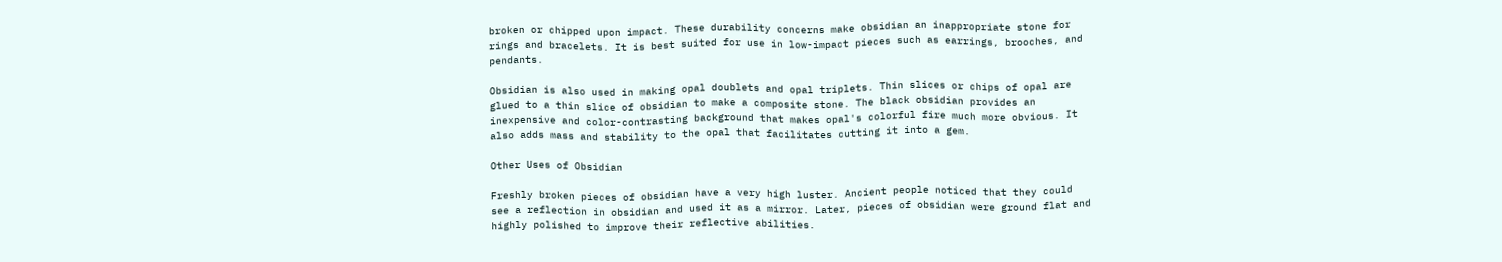broken or chipped upon impact. These durability concerns make obsidian an inappropriate stone for rings and bracelets. It is best suited for use in low-impact pieces such as earrings, brooches, and pendants.

Obsidian is also used in making opal doublets and opal triplets. Thin slices or chips of opal are glued to a thin slice of obsidian to make a composite stone. The black obsidian provides an inexpensive and color-contrasting background that makes opal's colorful fire much more obvious. It also adds mass and stability to the opal that facilitates cutting it into a gem.

Other Uses of Obsidian

Freshly broken pieces of obsidian have a very high luster. Ancient people noticed that they could see a reflection in obsidian and used it as a mirror. Later, pieces of obsidian were ground flat and highly polished to improve their reflective abilities.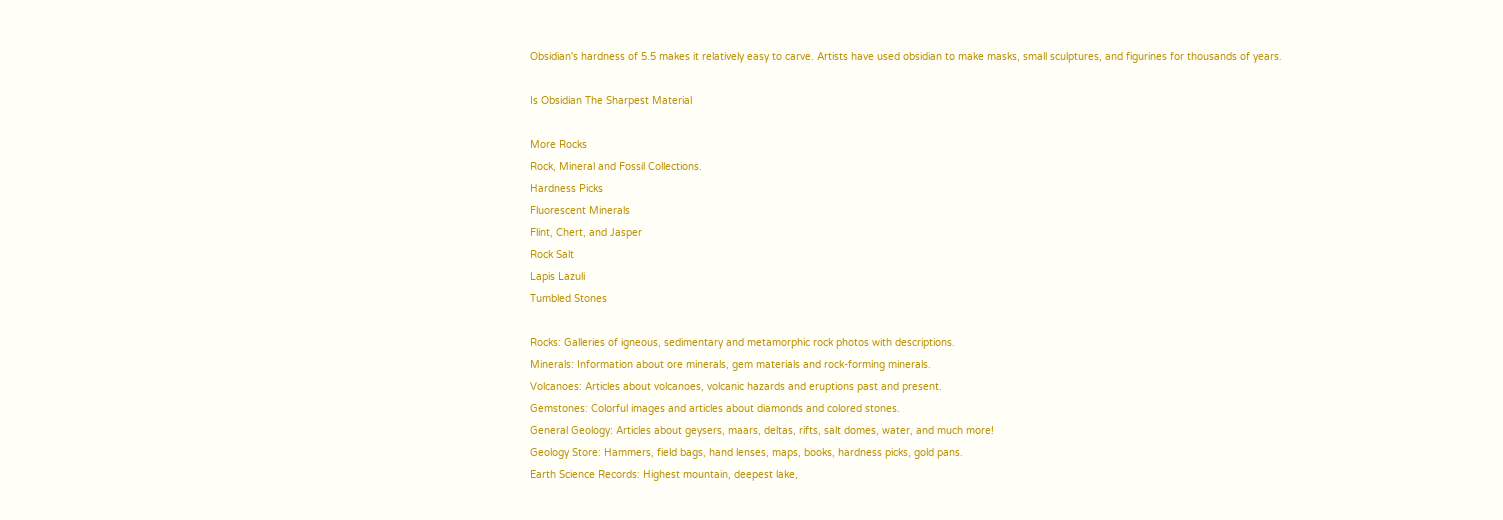Obsidian's hardness of 5.5 makes it relatively easy to carve. Artists have used obsidian to make masks, small sculptures, and figurines for thousands of years.

Is Obsidian The Sharpest Material

More Rocks
Rock, Mineral and Fossil Collections.
Hardness Picks
Fluorescent Minerals
Flint, Chert, and Jasper
Rock Salt
Lapis Lazuli
Tumbled Stones

Rocks: Galleries of igneous, sedimentary and metamorphic rock photos with descriptions.
Minerals: Information about ore minerals, gem materials and rock-forming minerals.
Volcanoes: Articles about volcanoes, volcanic hazards and eruptions past and present.
Gemstones: Colorful images and articles about diamonds and colored stones.
General Geology: Articles about geysers, maars, deltas, rifts, salt domes, water, and much more!
Geology Store: Hammers, field bags, hand lenses, maps, books, hardness picks, gold pans.
Earth Science Records: Highest mountain, deepest lake,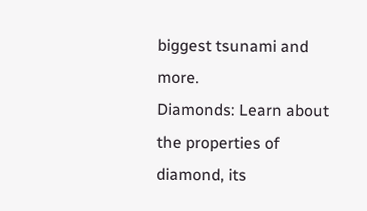biggest tsunami and more.
Diamonds: Learn about the properties of diamond, its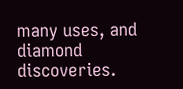many uses, and diamond discoveries.